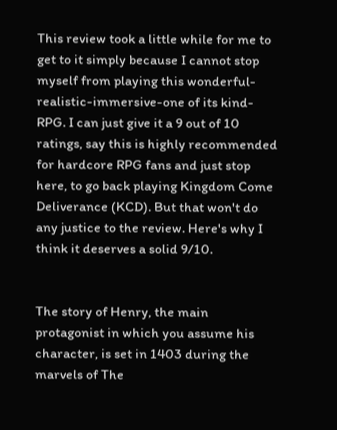This review took a little while for me to get to it simply because I cannot stop myself from playing this wonderful-realistic-immersive-one of its kind-RPG. I can just give it a 9 out of 10 ratings, say this is highly recommended for hardcore RPG fans and just stop here, to go back playing Kingdom Come Deliverance (KCD). But that won't do any justice to the review. Here's why I think it deserves a solid 9/10.


The story of Henry, the main protagonist in which you assume his character, is set in 1403 during the marvels of The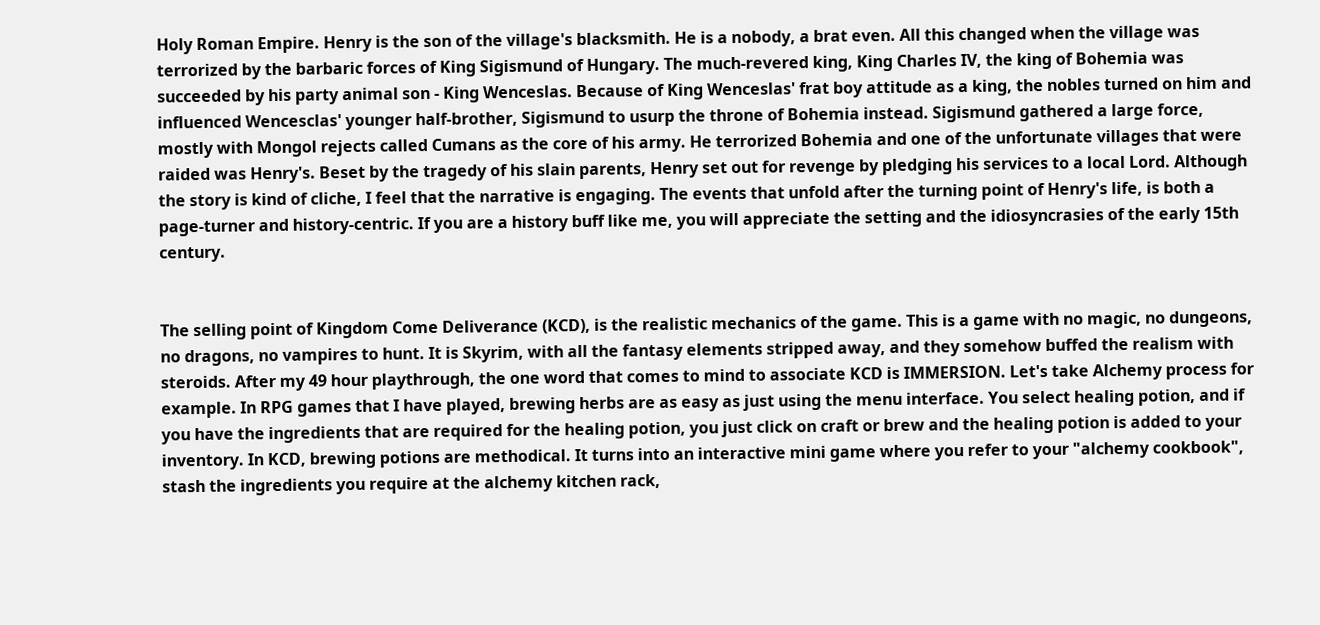Holy Roman Empire. Henry is the son of the village's blacksmith. He is a nobody, a brat even. All this changed when the village was terrorized by the barbaric forces of King Sigismund of Hungary. The much-revered king, King Charles IV, the king of Bohemia was succeeded by his party animal son - King Wenceslas. Because of King Wenceslas' frat boy attitude as a king, the nobles turned on him and influenced Wencesclas' younger half-brother, Sigismund to usurp the throne of Bohemia instead. Sigismund gathered a large force, mostly with Mongol rejects called Cumans as the core of his army. He terrorized Bohemia and one of the unfortunate villages that were raided was Henry's. Beset by the tragedy of his slain parents, Henry set out for revenge by pledging his services to a local Lord. Although the story is kind of cliche, I feel that the narrative is engaging. The events that unfold after the turning point of Henry's life, is both a page-turner and history-centric. If you are a history buff like me, you will appreciate the setting and the idiosyncrasies of the early 15th century.


The selling point of Kingdom Come Deliverance (KCD), is the realistic mechanics of the game. This is a game with no magic, no dungeons, no dragons, no vampires to hunt. It is Skyrim, with all the fantasy elements stripped away, and they somehow buffed the realism with steroids. After my 49 hour playthrough, the one word that comes to mind to associate KCD is IMMERSION. Let's take Alchemy process for example. In RPG games that I have played, brewing herbs are as easy as just using the menu interface. You select healing potion, and if you have the ingredients that are required for the healing potion, you just click on craft or brew and the healing potion is added to your inventory. In KCD, brewing potions are methodical. It turns into an interactive mini game where you refer to your "alchemy cookbook", stash the ingredients you require at the alchemy kitchen rack,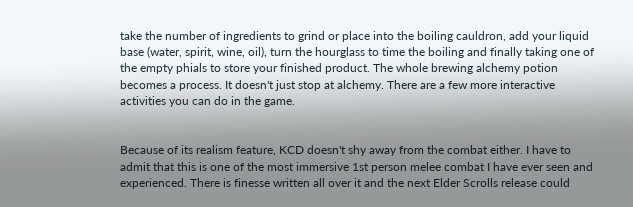take the number of ingredients to grind or place into the boiling cauldron, add your liquid base (water, spirit, wine, oil), turn the hourglass to time the boiling and finally taking one of the empty phials to store your finished product. The whole brewing alchemy potion becomes a process. It doesn't just stop at alchemy. There are a few more interactive activities you can do in the game.


Because of its realism feature, KCD doesn't shy away from the combat either. I have to admit that this is one of the most immersive 1st person melee combat I have ever seen and experienced. There is finesse written all over it and the next Elder Scrolls release could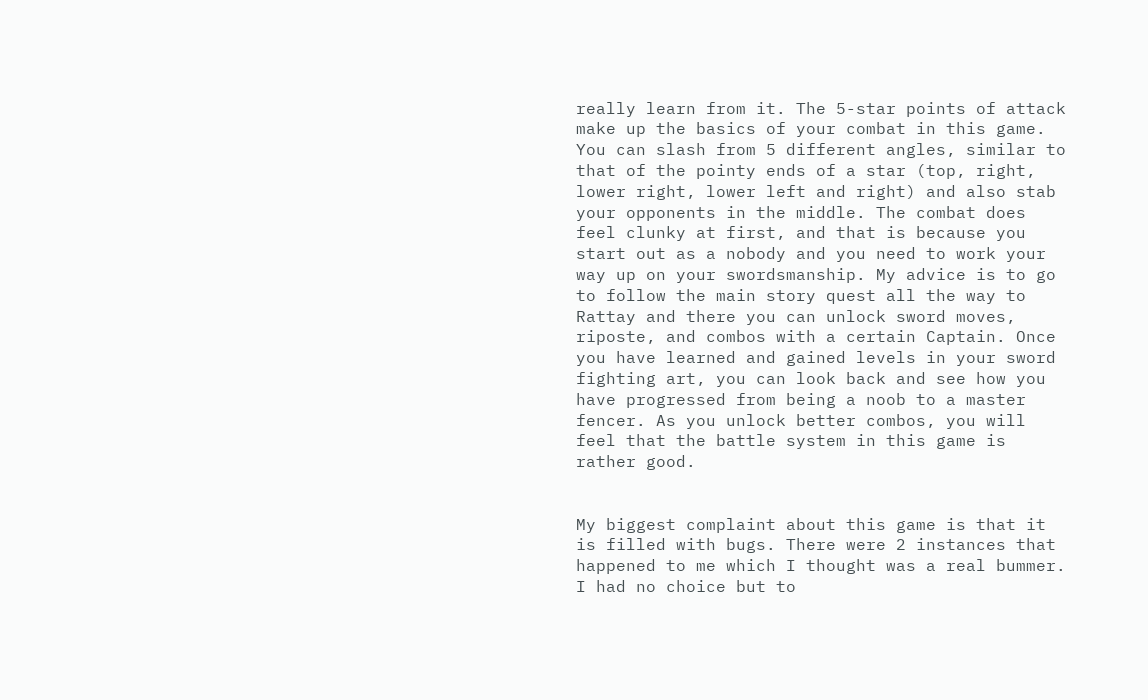really learn from it. The 5-star points of attack make up the basics of your combat in this game. You can slash from 5 different angles, similar to that of the pointy ends of a star (top, right, lower right, lower left and right) and also stab your opponents in the middle. The combat does feel clunky at first, and that is because you start out as a nobody and you need to work your way up on your swordsmanship. My advice is to go to follow the main story quest all the way to Rattay and there you can unlock sword moves, riposte, and combos with a certain Captain. Once you have learned and gained levels in your sword fighting art, you can look back and see how you have progressed from being a noob to a master fencer. As you unlock better combos, you will feel that the battle system in this game is rather good.


My biggest complaint about this game is that it is filled with bugs. There were 2 instances that happened to me which I thought was a real bummer. I had no choice but to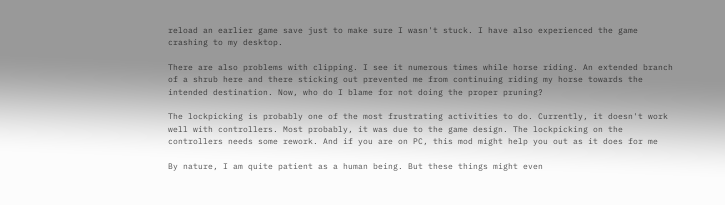reload an earlier game save just to make sure I wasn't stuck. I have also experienced the game crashing to my desktop.

There are also problems with clipping. I see it numerous times while horse riding. An extended branch of a shrub here and there sticking out prevented me from continuing riding my horse towards the intended destination. Now, who do I blame for not doing the proper pruning?

The lockpicking is probably one of the most frustrating activities to do. Currently, it doesn't work well with controllers. Most probably, it was due to the game design. The lockpicking on the controllers needs some rework. And if you are on PC, this mod might help you out as it does for me

By nature, I am quite patient as a human being. But these things might even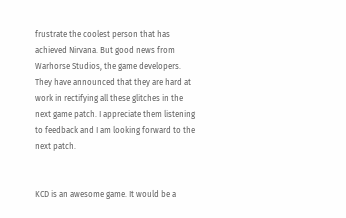frustrate the coolest person that has achieved Nirvana. But good news from Warhorse Studios, the game developers. They have announced that they are hard at work in rectifying all these glitches in the next game patch. I appreciate them listening to feedback and I am looking forward to the next patch.


KCD is an awesome game. It would be a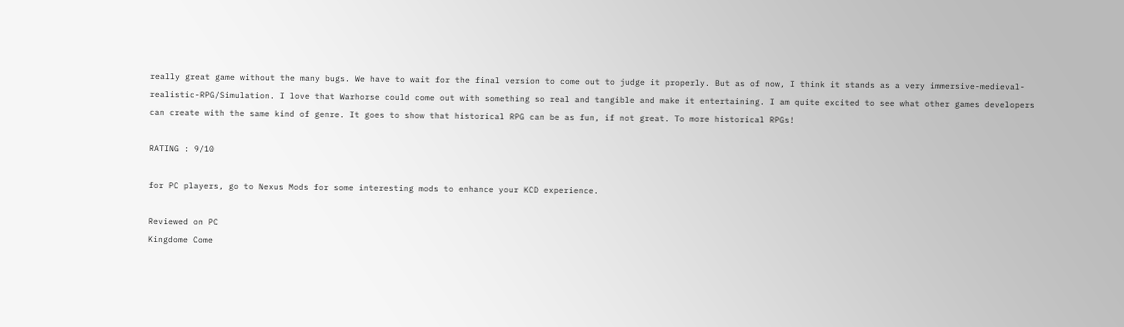really great game without the many bugs. We have to wait for the final version to come out to judge it properly. But as of now, I think it stands as a very immersive-medieval-realistic-RPG/Simulation. I love that Warhorse could come out with something so real and tangible and make it entertaining. I am quite excited to see what other games developers can create with the same kind of genre. It goes to show that historical RPG can be as fun, if not great. To more historical RPGs!

RATING : 9/10

for PC players, go to Nexus Mods for some interesting mods to enhance your KCD experience.

Reviewed on PC
Kingdome Come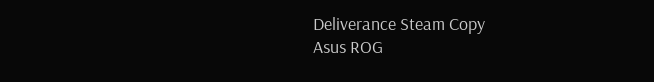Deliverance Steam Copy
Asus ROG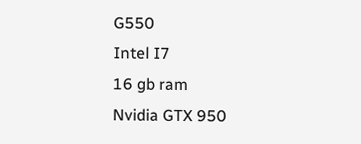G550
Intel I7
16 gb ram
Nvidia GTX 950